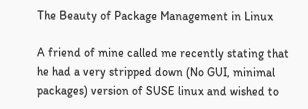The Beauty of Package Management in Linux

A friend of mine called me recently stating that he had a very stripped down (No GUI, minimal packages) version of SUSE linux and wished to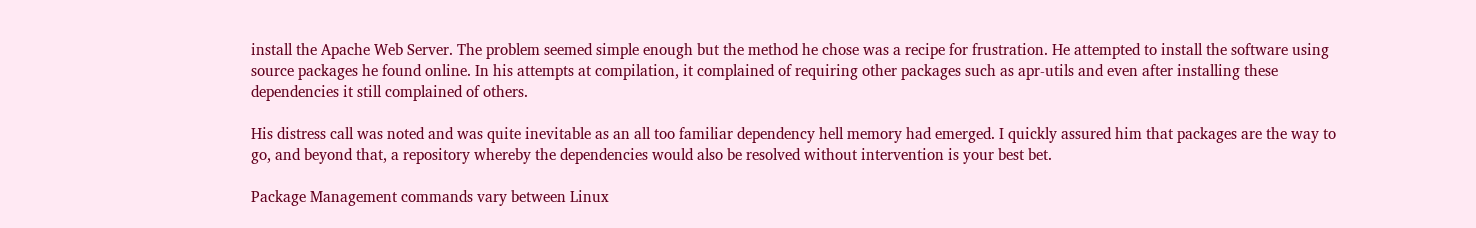install the Apache Web Server. The problem seemed simple enough but the method he chose was a recipe for frustration. He attempted to install the software using source packages he found online. In his attempts at compilation, it complained of requiring other packages such as apr-utils and even after installing these dependencies it still complained of others.

His distress call was noted and was quite inevitable as an all too familiar dependency hell memory had emerged. I quickly assured him that packages are the way to go, and beyond that, a repository whereby the dependencies would also be resolved without intervention is your best bet.

Package Management commands vary between Linux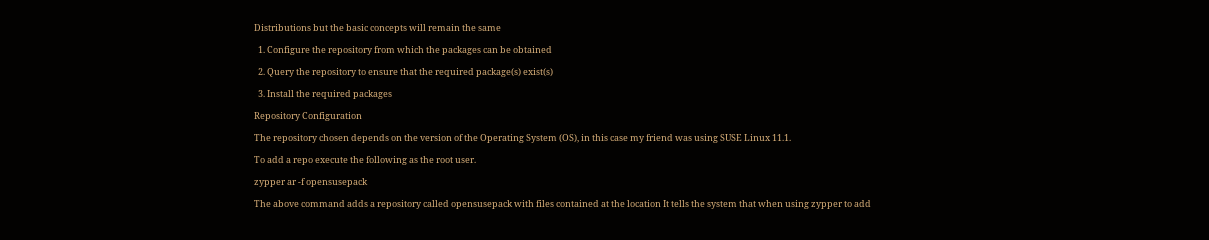Distributions but the basic concepts will remain the same

  1. Configure the repository from which the packages can be obtained

  2. Query the repository to ensure that the required package(s) exist(s)

  3. Install the required packages

Repository Configuration

The repository chosen depends on the version of the Operating System (OS), in this case my friend was using SUSE Linux 11.1.

To add a repo execute the following as the root user.

zypper ar -f opensusepack

The above command adds a repository called opensusepack with files contained at the location It tells the system that when using zypper to add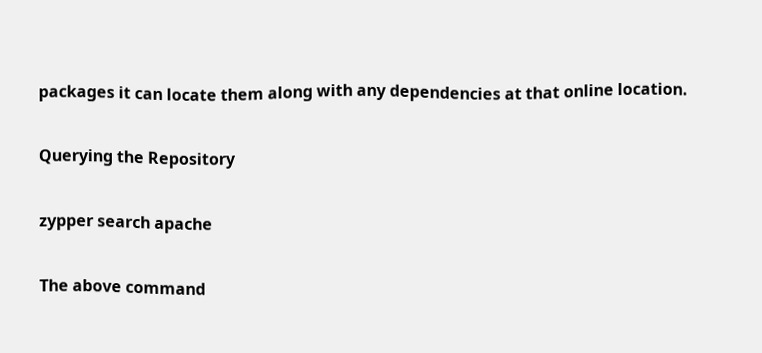packages it can locate them along with any dependencies at that online location.

Querying the Repository

zypper search apache

The above command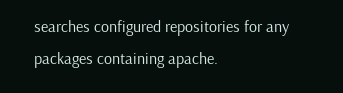searches configured repositories for any packages containing apache.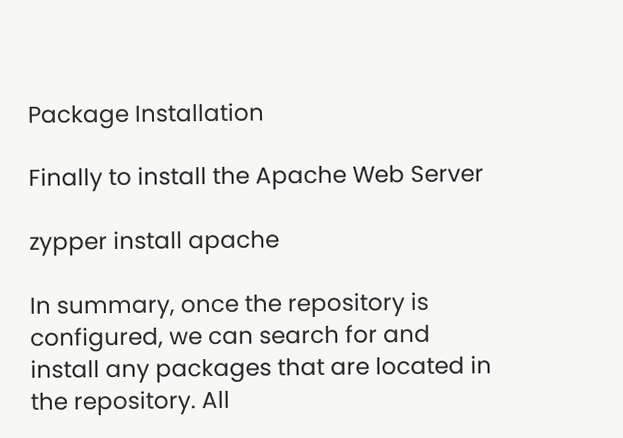Package Installation

Finally to install the Apache Web Server

zypper install apache

In summary, once the repository is configured, we can search for and install any packages that are located in the repository. All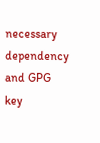necessary dependency and GPG key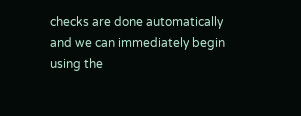checks are done automatically and we can immediately begin using the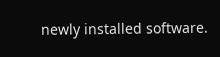newly installed software.